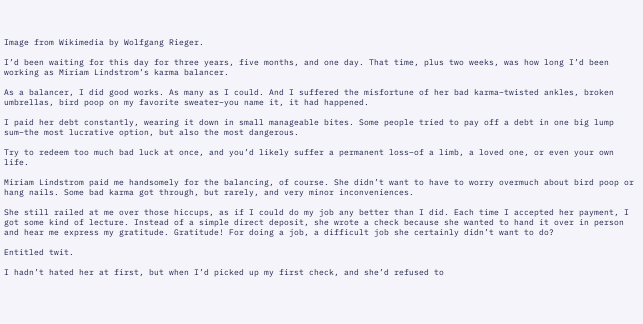Image from Wikimedia by Wolfgang Rieger.

I’d been waiting for this day for three years, five months, and one day. That time, plus two weeks, was how long I’d been working as Miriam Lindstrom’s karma balancer.

As a balancer, I did good works. As many as I could. And I suffered the misfortune of her bad karma–twisted ankles, broken umbrellas, bird poop on my favorite sweater–you name it, it had happened.

I paid her debt constantly, wearing it down in small manageable bites. Some people tried to pay off a debt in one big lump sum–the most lucrative option, but also the most dangerous.

Try to redeem too much bad luck at once, and you’d likely suffer a permanent loss–of a limb, a loved one, or even your own life.

Miriam Lindstrom paid me handsomely for the balancing, of course. She didn’t want to have to worry overmuch about bird poop or hang nails. Some bad karma got through, but rarely, and very minor inconveniences.

She still railed at me over those hiccups, as if I could do my job any better than I did. Each time I accepted her payment, I got some kind of lecture. Instead of a simple direct deposit, she wrote a check because she wanted to hand it over in person and hear me express my gratitude. Gratitude! For doing a job, a difficult job she certainly didn’t want to do?

Entitled twit.

I hadn’t hated her at first, but when I’d picked up my first check, and she’d refused to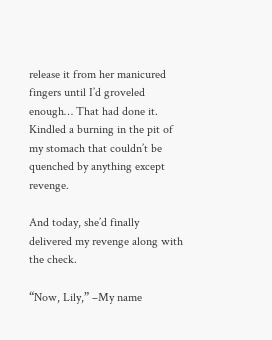release it from her manicured fingers until I’d groveled enough… That had done it. Kindled a burning in the pit of my stomach that couldn’t be quenched by anything except revenge.

And today, she’d finally delivered my revenge along with the check.

“Now, Lily,” –My name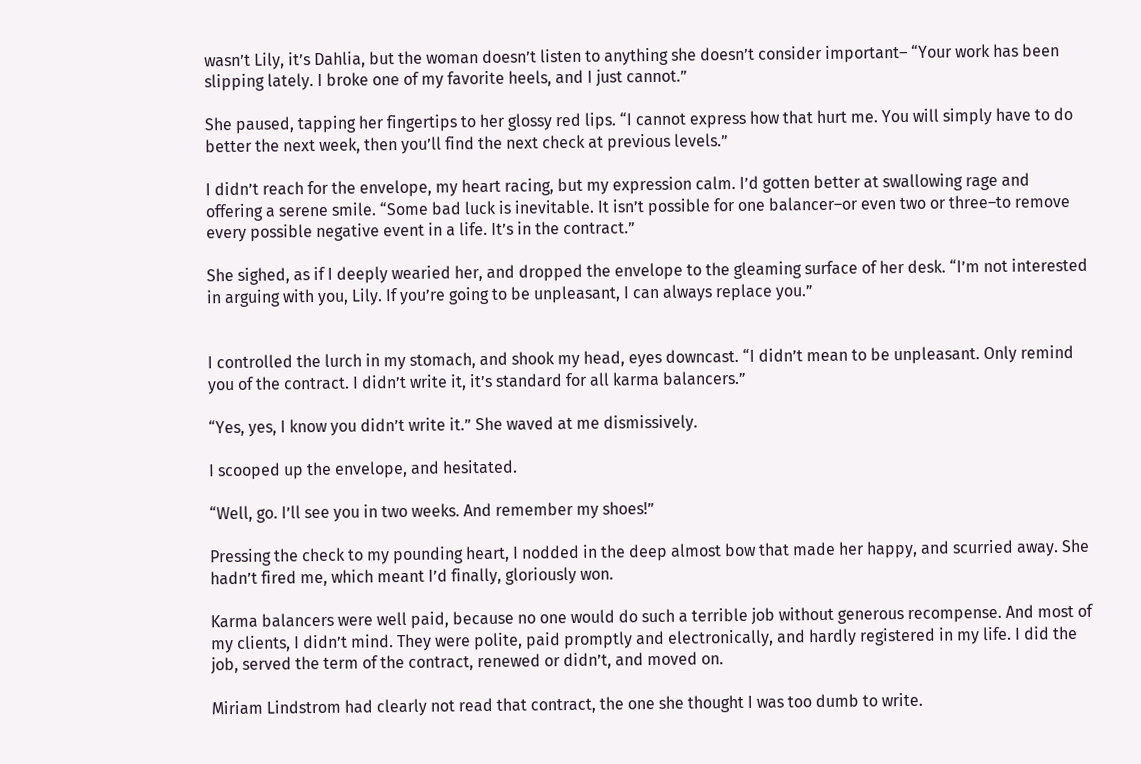wasn’t Lily, it’s Dahlia, but the woman doesn’t listen to anything she doesn’t consider important– “Your work has been slipping lately. I broke one of my favorite heels, and I just cannot.”

She paused, tapping her fingertips to her glossy red lips. “I cannot express how that hurt me. You will simply have to do better the next week, then you’ll find the next check at previous levels.”

I didn’t reach for the envelope, my heart racing, but my expression calm. I’d gotten better at swallowing rage and offering a serene smile. “Some bad luck is inevitable. It isn’t possible for one balancer–or even two or three–to remove every possible negative event in a life. It’s in the contract.”

She sighed, as if I deeply wearied her, and dropped the envelope to the gleaming surface of her desk. “I’m not interested in arguing with you, Lily. If you’re going to be unpleasant, I can always replace you.”


I controlled the lurch in my stomach, and shook my head, eyes downcast. “I didn’t mean to be unpleasant. Only remind you of the contract. I didn’t write it, it’s standard for all karma balancers.”

“Yes, yes, I know you didn’t write it.” She waved at me dismissively.

I scooped up the envelope, and hesitated.

“Well, go. I’ll see you in two weeks. And remember my shoes!”

Pressing the check to my pounding heart, I nodded in the deep almost bow that made her happy, and scurried away. She hadn’t fired me, which meant I’d finally, gloriously won.

Karma balancers were well paid, because no one would do such a terrible job without generous recompense. And most of my clients, I didn’t mind. They were polite, paid promptly and electronically, and hardly registered in my life. I did the job, served the term of the contract, renewed or didn’t, and moved on.

Miriam Lindstrom had clearly not read that contract, the one she thought I was too dumb to write.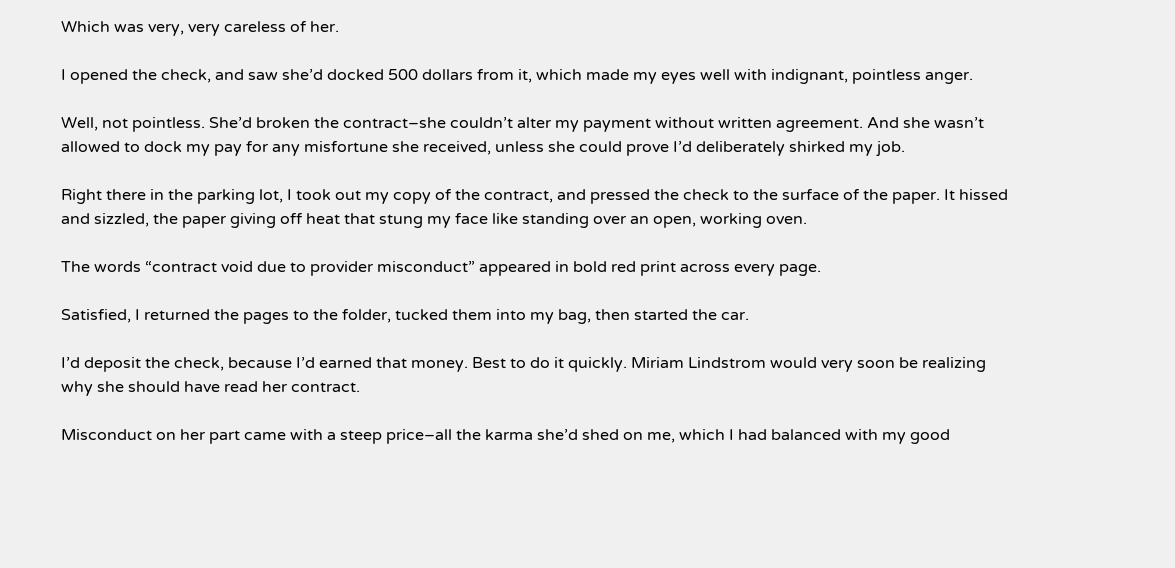Which was very, very careless of her.

I opened the check, and saw she’d docked 500 dollars from it, which made my eyes well with indignant, pointless anger.

Well, not pointless. She’d broken the contract–she couldn’t alter my payment without written agreement. And she wasn’t allowed to dock my pay for any misfortune she received, unless she could prove I’d deliberately shirked my job.

Right there in the parking lot, I took out my copy of the contract, and pressed the check to the surface of the paper. It hissed and sizzled, the paper giving off heat that stung my face like standing over an open, working oven.

The words “contract void due to provider misconduct” appeared in bold red print across every page.

Satisfied, I returned the pages to the folder, tucked them into my bag, then started the car.

I’d deposit the check, because I’d earned that money. Best to do it quickly. Miriam Lindstrom would very soon be realizing why she should have read her contract.

Misconduct on her part came with a steep price–all the karma she’d shed on me, which I had balanced with my good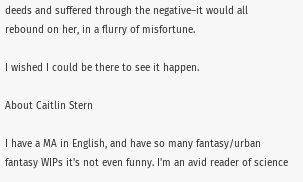deeds and suffered through the negative–it would all rebound on her, in a flurry of misfortune.

I wished I could be there to see it happen.

About Caitlin Stern

I have a MA in English, and have so many fantasy/urban fantasy WIPs it's not even funny. I'm an avid reader of science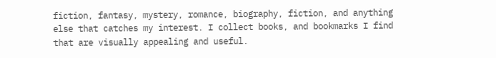fiction, fantasy, mystery, romance, biography, fiction, and anything else that catches my interest. I collect books, and bookmarks I find that are visually appealing and useful.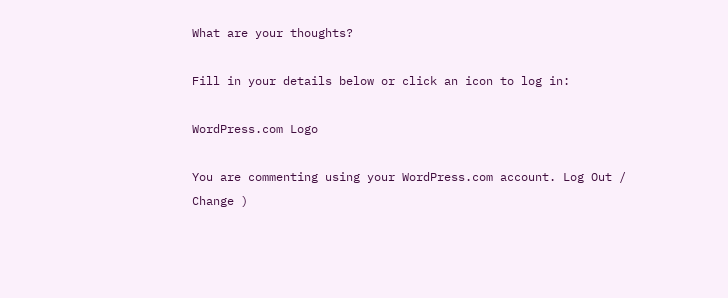What are your thoughts?

Fill in your details below or click an icon to log in:

WordPress.com Logo

You are commenting using your WordPress.com account. Log Out /  Change )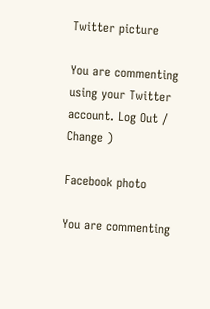Twitter picture

You are commenting using your Twitter account. Log Out /  Change )

Facebook photo

You are commenting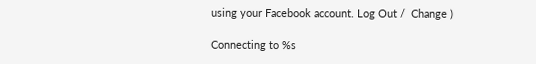using your Facebook account. Log Out /  Change )

Connecting to %s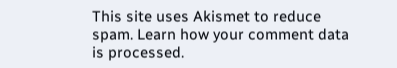This site uses Akismet to reduce spam. Learn how your comment data is processed.